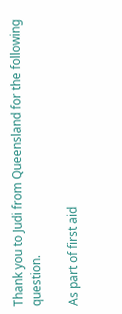Thank you to Judi from Queensland for the following question.

As part of first aid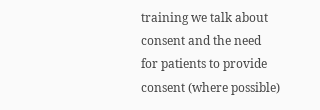training we talk about consent and the need for patients to provide consent (where possible)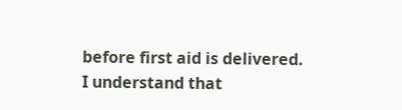before first aid is delivered. I understand that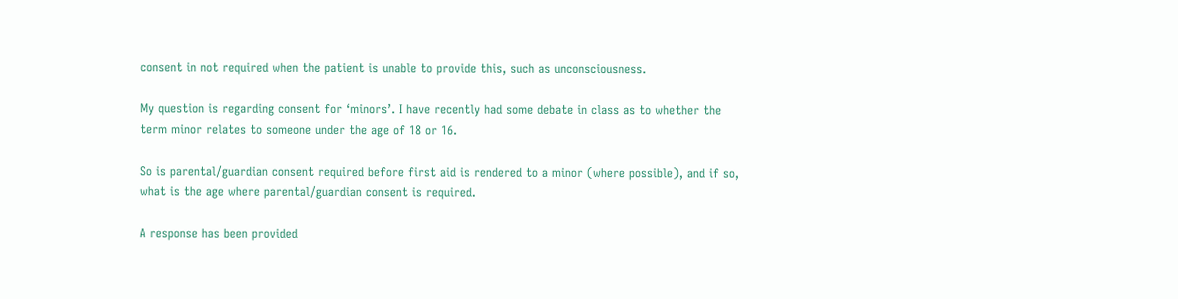consent in not required when the patient is unable to provide this, such as unconsciousness.

My question is regarding consent for ‘minors’. I have recently had some debate in class as to whether the term minor relates to someone under the age of 18 or 16.

So is parental/guardian consent required before first aid is rendered to a minor (where possible), and if so, what is the age where parental/guardian consent is required.

A response has been provided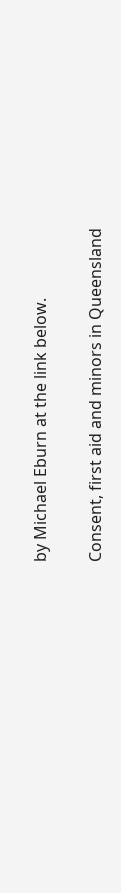by Michael Eburn at the link below.

Consent, first aid and minors in Queensland